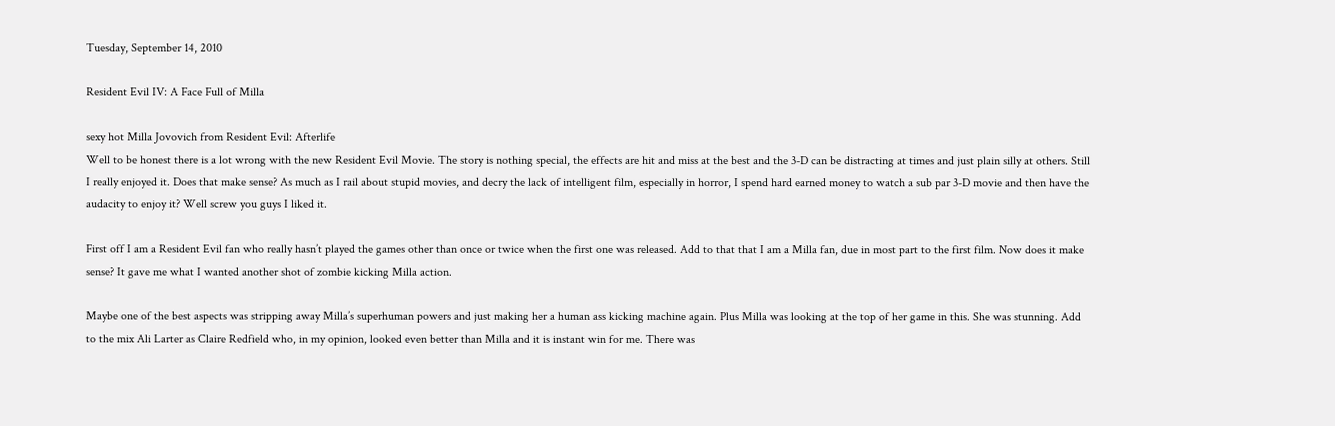Tuesday, September 14, 2010

Resident Evil IV: A Face Full of Milla

sexy hot Milla Jovovich from Resident Evil: Afterlife
Well to be honest there is a lot wrong with the new Resident Evil Movie. The story is nothing special, the effects are hit and miss at the best and the 3-D can be distracting at times and just plain silly at others. Still I really enjoyed it. Does that make sense? As much as I rail about stupid movies, and decry the lack of intelligent film, especially in horror, I spend hard earned money to watch a sub par 3-D movie and then have the audacity to enjoy it? Well screw you guys I liked it.

First off I am a Resident Evil fan who really hasn’t played the games other than once or twice when the first one was released. Add to that that I am a Milla fan, due in most part to the first film. Now does it make sense? It gave me what I wanted another shot of zombie kicking Milla action.

Maybe one of the best aspects was stripping away Milla’s superhuman powers and just making her a human ass kicking machine again. Plus Milla was looking at the top of her game in this. She was stunning. Add to the mix Ali Larter as Claire Redfield who, in my opinion, looked even better than Milla and it is instant win for me. There was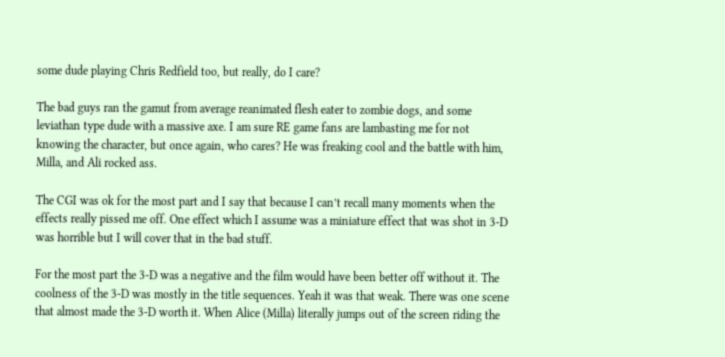some dude playing Chris Redfield too, but really, do I care?

The bad guys ran the gamut from average reanimated flesh eater to zombie dogs, and some leviathan type dude with a massive axe. I am sure RE game fans are lambasting me for not knowing the character, but once again, who cares? He was freaking cool and the battle with him, Milla, and Ali rocked ass.

The CGI was ok for the most part and I say that because I can’t recall many moments when the effects really pissed me off. One effect which I assume was a miniature effect that was shot in 3-D was horrible but I will cover that in the bad stuff.

For the most part the 3-D was a negative and the film would have been better off without it. The coolness of the 3-D was mostly in the title sequences. Yeah it was that weak. There was one scene that almost made the 3-D worth it. When Alice (Milla) literally jumps out of the screen riding the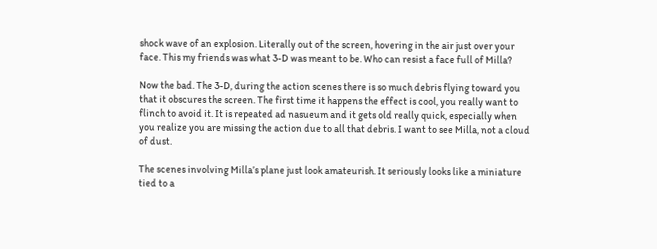shock wave of an explosion. Literally out of the screen, hovering in the air just over your face. This my friends was what 3-D was meant to be. Who can resist a face full of Milla?

Now the bad. The 3-D, during the action scenes there is so much debris flying toward you that it obscures the screen. The first time it happens the effect is cool, you really want to flinch to avoid it. It is repeated ad nasueum and it gets old really quick, especially when you realize you are missing the action due to all that debris. I want to see Milla, not a cloud of dust.

The scenes involving Milla’s plane just look amateurish. It seriously looks like a miniature tied to a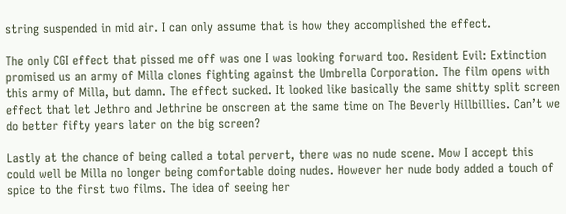string suspended in mid air. I can only assume that is how they accomplished the effect.

The only CGI effect that pissed me off was one I was looking forward too. Resident Evil: Extinction promised us an army of Milla clones fighting against the Umbrella Corporation. The film opens with this army of Milla, but damn. The effect sucked. It looked like basically the same shitty split screen effect that let Jethro and Jethrine be onscreen at the same time on The Beverly Hillbillies. Can’t we do better fifty years later on the big screen?

Lastly at the chance of being called a total pervert, there was no nude scene. Mow I accept this could well be Milla no longer being comfortable doing nudes. However her nude body added a touch of spice to the first two films. The idea of seeing her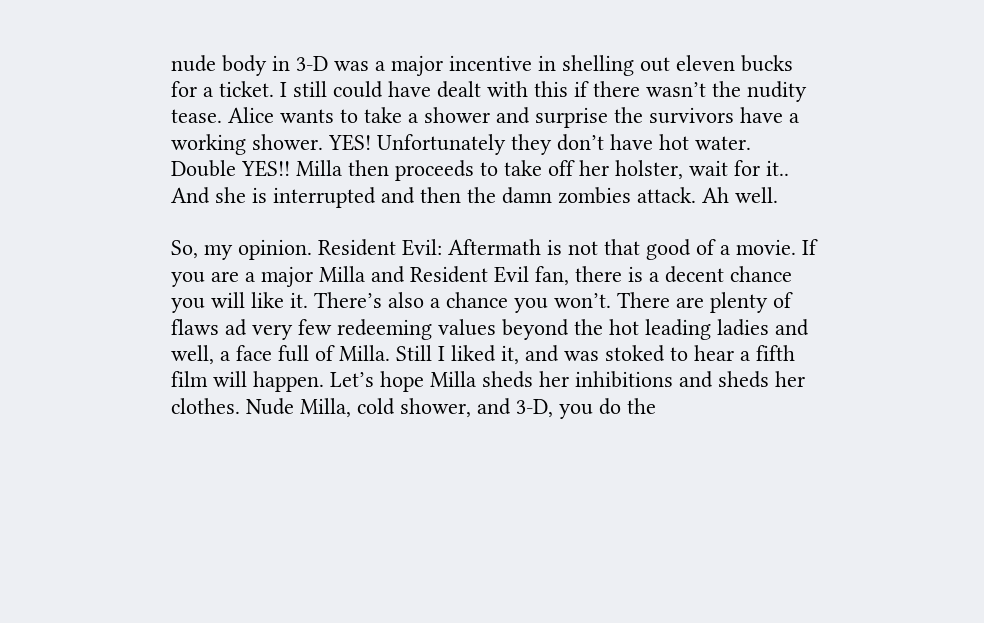nude body in 3-D was a major incentive in shelling out eleven bucks for a ticket. I still could have dealt with this if there wasn’t the nudity tease. Alice wants to take a shower and surprise the survivors have a working shower. YES! Unfortunately they don’t have hot water. Double YES!! Milla then proceeds to take off her holster, wait for it.. And she is interrupted and then the damn zombies attack. Ah well.

So, my opinion. Resident Evil: Aftermath is not that good of a movie. If you are a major Milla and Resident Evil fan, there is a decent chance you will like it. There’s also a chance you won’t. There are plenty of flaws ad very few redeeming values beyond the hot leading ladies and well, a face full of Milla. Still I liked it, and was stoked to hear a fifth film will happen. Let’s hope Milla sheds her inhibitions and sheds her clothes. Nude Milla, cold shower, and 3-D, you do the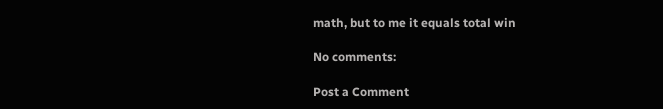math, but to me it equals total win

No comments:

Post a Comment